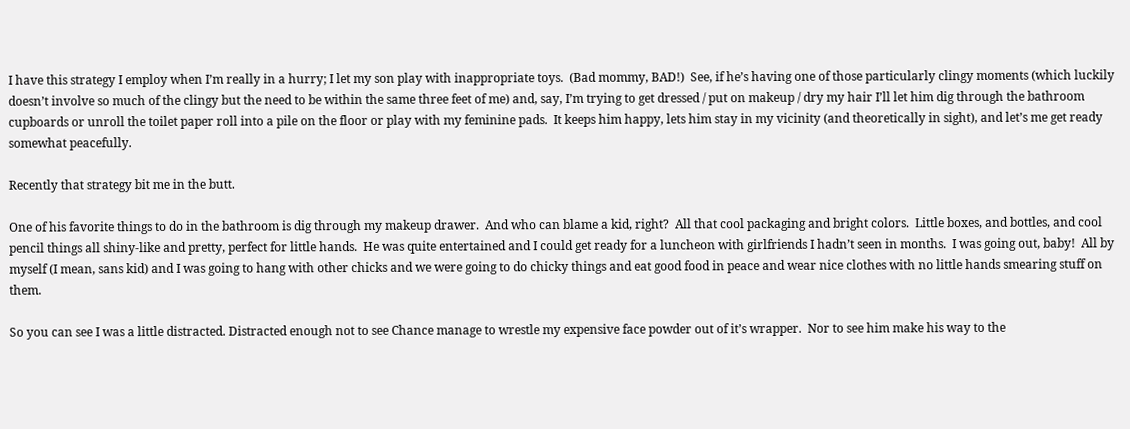I have this strategy I employ when I’m really in a hurry; I let my son play with inappropriate toys.  (Bad mommy, BAD!)  See, if he’s having one of those particularly clingy moments (which luckily doesn’t involve so much of the clingy but the need to be within the same three feet of me) and, say, I’m trying to get dressed / put on makeup / dry my hair I’ll let him dig through the bathroom cupboards or unroll the toilet paper roll into a pile on the floor or play with my feminine pads.  It keeps him happy, lets him stay in my vicinity (and theoretically in sight), and let’s me get ready somewhat peacefully.

Recently that strategy bit me in the butt.

One of his favorite things to do in the bathroom is dig through my makeup drawer.  And who can blame a kid, right?  All that cool packaging and bright colors.  Little boxes, and bottles, and cool pencil things all shiny-like and pretty, perfect for little hands.  He was quite entertained and I could get ready for a luncheon with girlfriends I hadn’t seen in months.  I was going out, baby!  All by myself (I mean, sans kid) and I was going to hang with other chicks and we were going to do chicky things and eat good food in peace and wear nice clothes with no little hands smearing stuff on them.

So you can see I was a little distracted. Distracted enough not to see Chance manage to wrestle my expensive face powder out of it’s wrapper.  Nor to see him make his way to the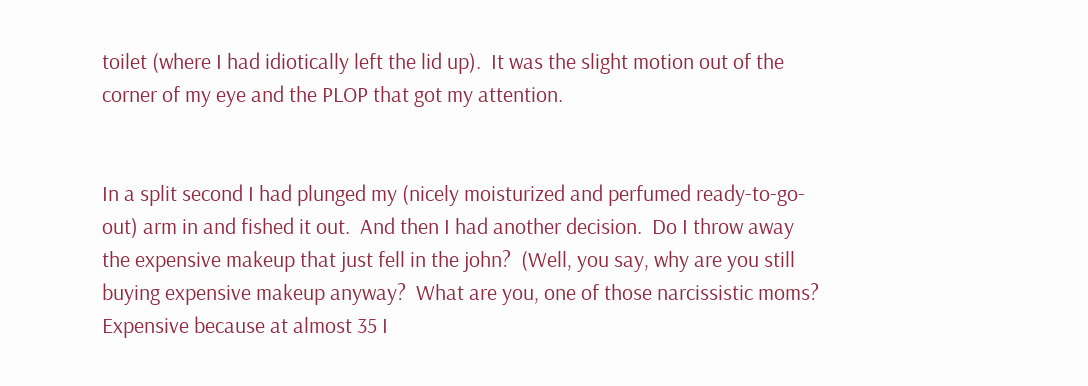toilet (where I had idiotically left the lid up).  It was the slight motion out of the corner of my eye and the PLOP that got my attention.


In a split second I had plunged my (nicely moisturized and perfumed ready-to-go-out) arm in and fished it out.  And then I had another decision.  Do I throw away the expensive makeup that just fell in the john?  (Well, you say, why are you still buying expensive makeup anyway?  What are you, one of those narcissistic moms?  Expensive because at almost 35 I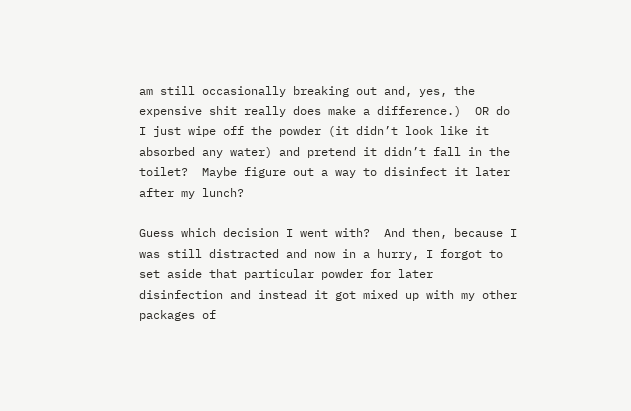am still occasionally breaking out and, yes, the expensive shit really does make a difference.)  OR do I just wipe off the powder (it didn’t look like it absorbed any water) and pretend it didn’t fall in the toilet?  Maybe figure out a way to disinfect it later after my lunch?

Guess which decision I went with?  And then, because I was still distracted and now in a hurry, I forgot to set aside that particular powder for later disinfection and instead it got mixed up with my other packages of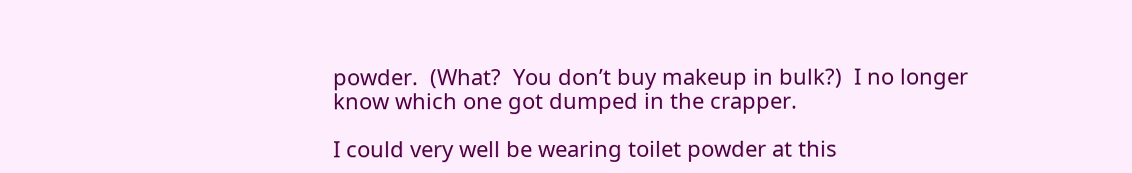powder.  (What?  You don’t buy makeup in bulk?)  I no longer know which one got dumped in the crapper.

I could very well be wearing toilet powder at this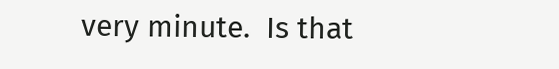very minute.  Is that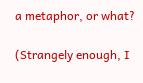a metaphor, or what?

(Strangely enough, I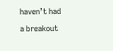haven’t had a breakout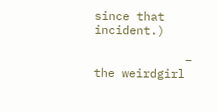since that incident.)

             – the weirdgirl